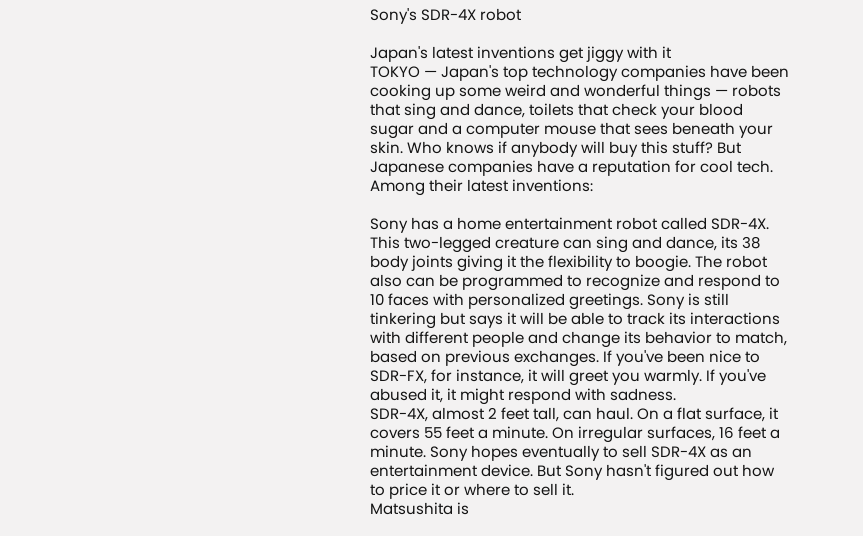Sony's SDR-4X robot

Japan's latest inventions get jiggy with it
TOKYO — Japan's top technology companies have been cooking up some weird and wonderful things — robots that sing and dance, toilets that check your blood sugar and a computer mouse that sees beneath your skin. Who knows if anybody will buy this stuff? But Japanese companies have a reputation for cool tech. Among their latest inventions:

Sony has a home entertainment robot called SDR-4X. This two-legged creature can sing and dance, its 38 body joints giving it the flexibility to boogie. The robot also can be programmed to recognize and respond to 10 faces with personalized greetings. Sony is still tinkering but says it will be able to track its interactions with different people and change its behavior to match, based on previous exchanges. If you've been nice to SDR-FX, for instance, it will greet you warmly. If you've abused it, it might respond with sadness.
SDR-4X, almost 2 feet tall, can haul. On a flat surface, it covers 55 feet a minute. On irregular surfaces, 16 feet a minute. Sony hopes eventually to sell SDR-4X as an entertainment device. But Sony hasn't figured out how to price it or where to sell it.
Matsushita is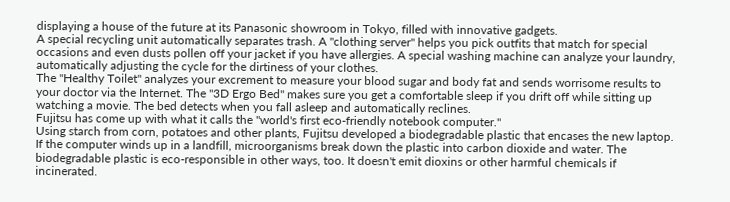displaying a house of the future at its Panasonic showroom in Tokyo, filled with innovative gadgets.
A special recycling unit automatically separates trash. A "clothing server" helps you pick outfits that match for special occasions and even dusts pollen off your jacket if you have allergies. A special washing machine can analyze your laundry, automatically adjusting the cycle for the dirtiness of your clothes.
The "Healthy Toilet" analyzes your excrement to measure your blood sugar and body fat and sends worrisome results to your doctor via the Internet. The "3D Ergo Bed" makes sure you get a comfortable sleep if you drift off while sitting up watching a movie. The bed detects when you fall asleep and automatically reclines.
Fujitsu has come up with what it calls the "world's first eco-friendly notebook computer."
Using starch from corn, potatoes and other plants, Fujitsu developed a biodegradable plastic that encases the new laptop. If the computer winds up in a landfill, microorganisms break down the plastic into carbon dioxide and water. The biodegradable plastic is eco-responsible in other ways, too. It doesn't emit dioxins or other harmful chemicals if incinerated.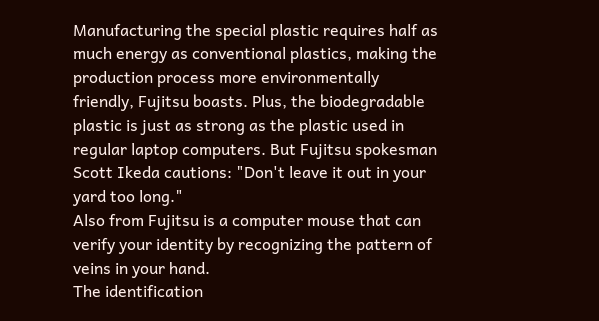Manufacturing the special plastic requires half as much energy as conventional plastics, making the production process more environmentally friendly, Fujitsu boasts. Plus, the biodegradable plastic is just as strong as the plastic used in regular laptop computers. But Fujitsu spokesman Scott Ikeda cautions: "Don't leave it out in your yard too long."
Also from Fujitsu is a computer mouse that can verify your identity by recognizing the pattern of veins in your hand.
The identification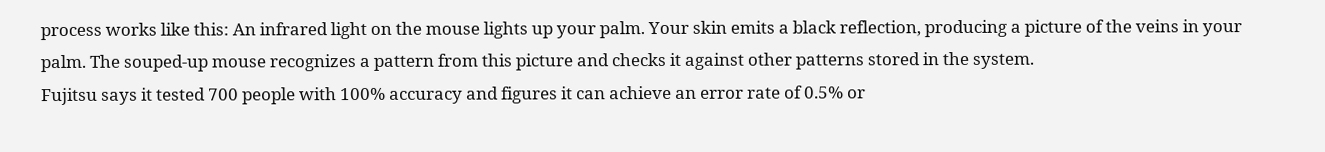process works like this: An infrared light on the mouse lights up your palm. Your skin emits a black reflection, producing a picture of the veins in your palm. The souped-up mouse recognizes a pattern from this picture and checks it against other patterns stored in the system.
Fujitsu says it tested 700 people with 100% accuracy and figures it can achieve an error rate of 0.5% or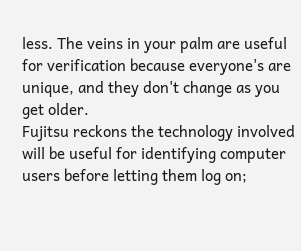less. The veins in your palm are useful for verification because everyone's are unique, and they don't change as you get older.
Fujitsu reckons the technology involved will be useful for identifying computer users before letting them log on;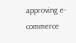approving e-commerce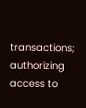transactions; authorizing access to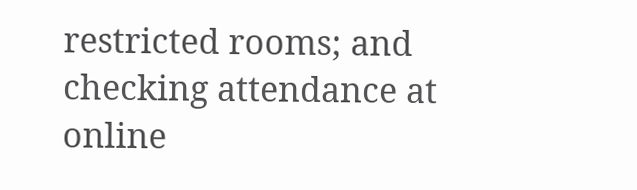restricted rooms; and checking attendance at online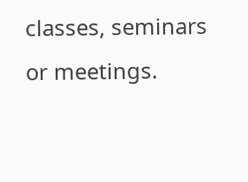classes, seminars or meetings.